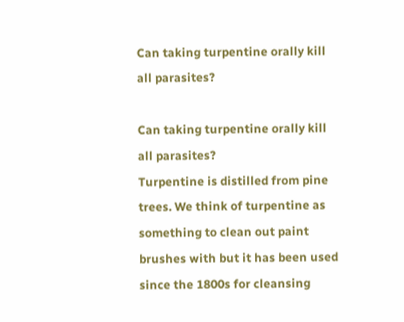Can taking turpentine orally kill all parasites?

Can taking turpentine orally kill all parasites?
Turpentine is distilled from pine trees. We think of turpentine as something to clean out paint brushes with but it has been used since the 1800s for cleansing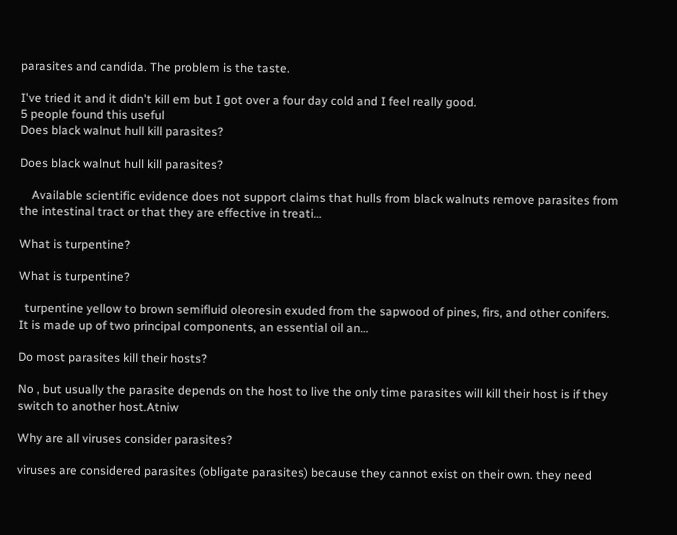parasites and candida. The problem is the taste.

I've tried it and it didn't kill em but I got over a four day cold and I feel really good.
5 people found this useful
Does black walnut hull kill parasites?

Does black walnut hull kill parasites?

    Available scientific evidence does not support claims that hulls from black walnuts remove parasites from the intestinal tract or that they are effective in treati…

What is turpentine?

What is turpentine?

  turpentine yellow to brown semifluid oleoresin exuded from the sapwood of pines, firs, and other conifers. It is made up of two principal components, an essential oil an…

Do most parasites kill their hosts?

No , but usually the parasite depends on the host to live the only time parasites will kill their host is if they switch to another host.Atniw

Why are all viruses consider parasites?

viruses are considered parasites (obligate parasites) because they cannot exist on their own. they need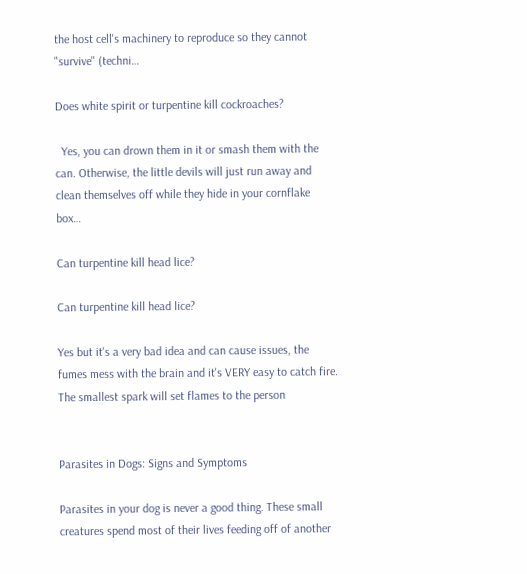the host cell's machinery to reproduce so they cannot "survive" (techni…

Does white spirit or turpentine kill cockroaches?

  Yes, you can drown them in it or smash them with the can. Otherwise, the little devils will just run away and clean themselves off while they hide in your cornflake box…

Can turpentine kill head lice?

Can turpentine kill head lice?

Yes but it's a very bad idea and can cause issues, the fumes mess with the brain and it's VERY easy to catch fire. The smallest spark will set flames to the person


Parasites in Dogs: Signs and Symptoms

Parasites in your dog is never a good thing. These small creatures spend most of their lives feeding off of another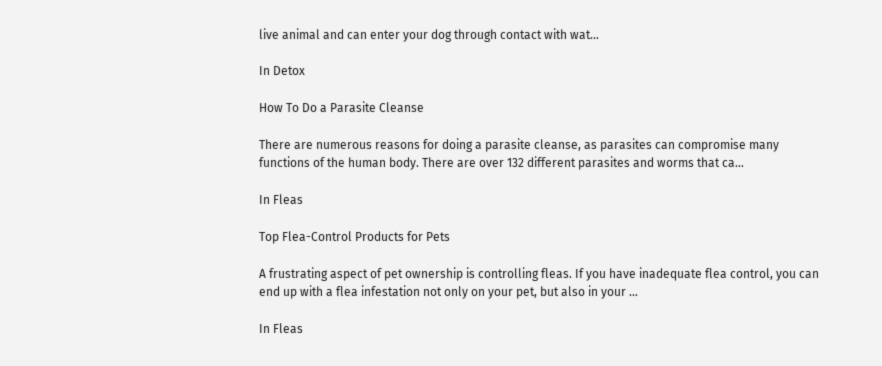live animal and can enter your dog through contact with wat…

In Detox

How To Do a Parasite Cleanse

There are numerous reasons for doing a parasite cleanse, as parasites can compromise many functions of the human body. There are over 132 different parasites and worms that ca…

In Fleas

Top Flea-Control Products for Pets

A frustrating aspect of pet ownership is controlling fleas. If you have inadequate flea control, you can end up with a flea infestation not only on your pet, but also in your …

In Fleas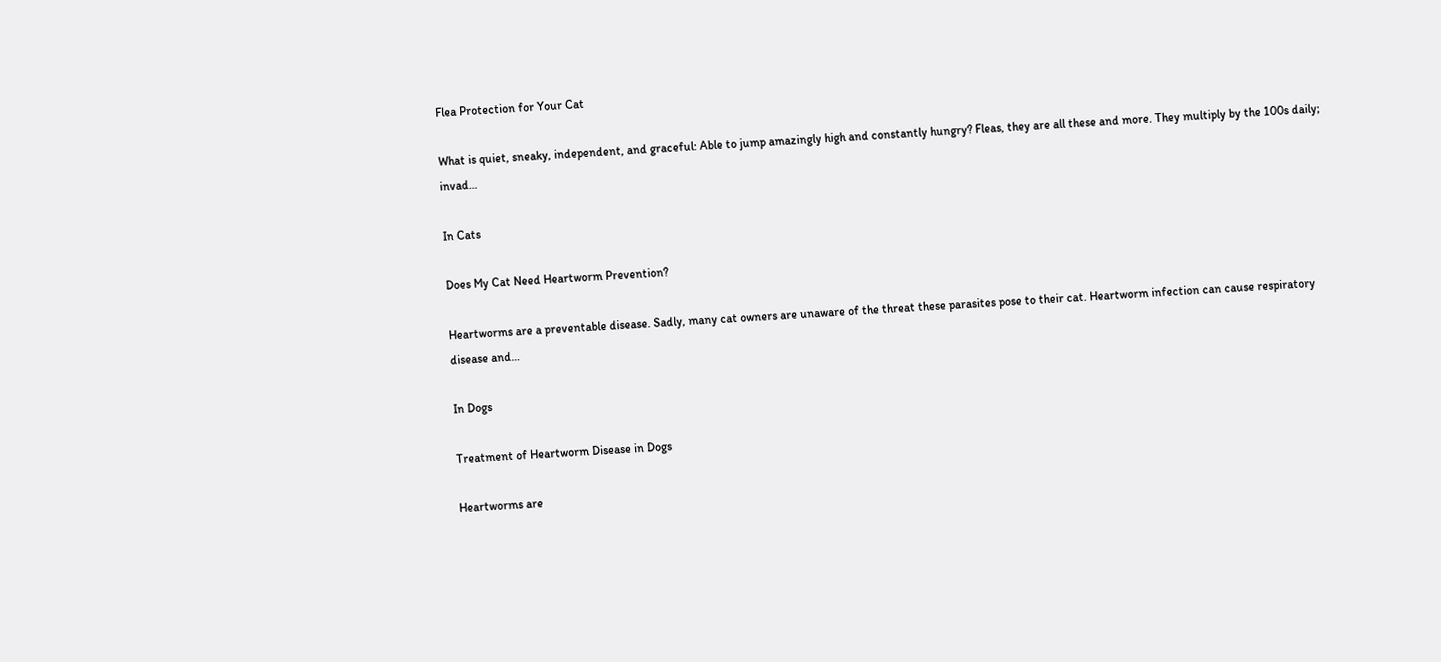Flea Protection for Your Cat

What is quiet, sneaky, independent, and graceful: Able to jump amazingly high and constantly hungry? Fleas, they are all these and more. They multiply by the 100s daily; invad…

In Cats

Does My Cat Need Heartworm Prevention?

Heartworms are a preventable disease. Sadly, many cat owners are unaware of the threat these parasites pose to their cat. Heartworm infection can cause respiratory disease and…

In Dogs

Treatment of Heartworm Disease in Dogs

Heartworms are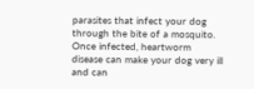parasites that infect your dog through the bite of a mosquito. Once infected, heartworm disease can make your dog very ill and can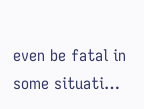even be fatal in some situati…